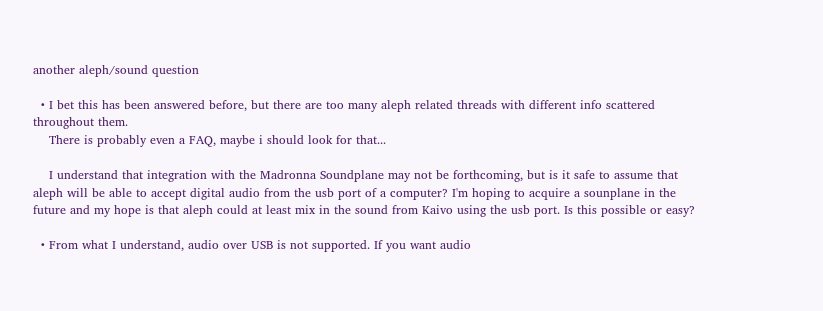another aleph/sound question

  • I bet this has been answered before, but there are too many aleph related threads with different info scattered throughout them.
    There is probably even a FAQ, maybe i should look for that...

    I understand that integration with the Madronna Soundplane may not be forthcoming, but is it safe to assume that aleph will be able to accept digital audio from the usb port of a computer? I'm hoping to acquire a sounplane in the future and my hope is that aleph could at least mix in the sound from Kaivo using the usb port. Is this possible or easy?

  • From what I understand, audio over USB is not supported. If you want audio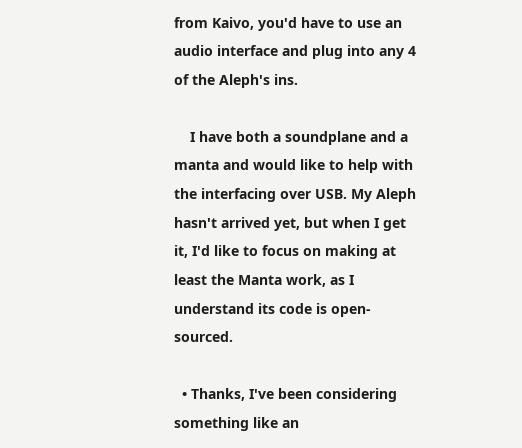from Kaivo, you'd have to use an audio interface and plug into any 4 of the Aleph's ins.

    I have both a soundplane and a manta and would like to help with the interfacing over USB. My Aleph hasn't arrived yet, but when I get it, I'd like to focus on making at least the Manta work, as I understand its code is open-sourced.

  • Thanks, I've been considering something like an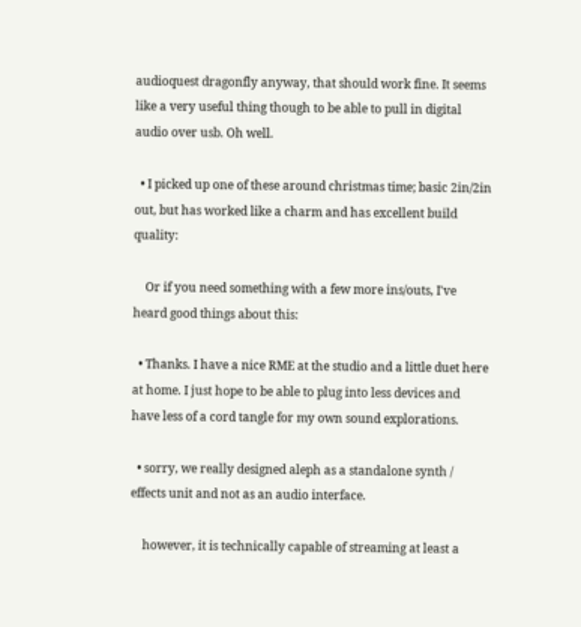audioquest dragonfly anyway, that should work fine. It seems like a very useful thing though to be able to pull in digital audio over usb. Oh well.

  • I picked up one of these around christmas time; basic 2in/2in out, but has worked like a charm and has excellent build quality:

    Or if you need something with a few more ins/outs, I've heard good things about this:

  • Thanks. I have a nice RME at the studio and a little duet here at home. I just hope to be able to plug into less devices and have less of a cord tangle for my own sound explorations.

  • sorry, we really designed aleph as a standalone synth / effects unit and not as an audio interface.

    however, it is technically capable of streaming at least a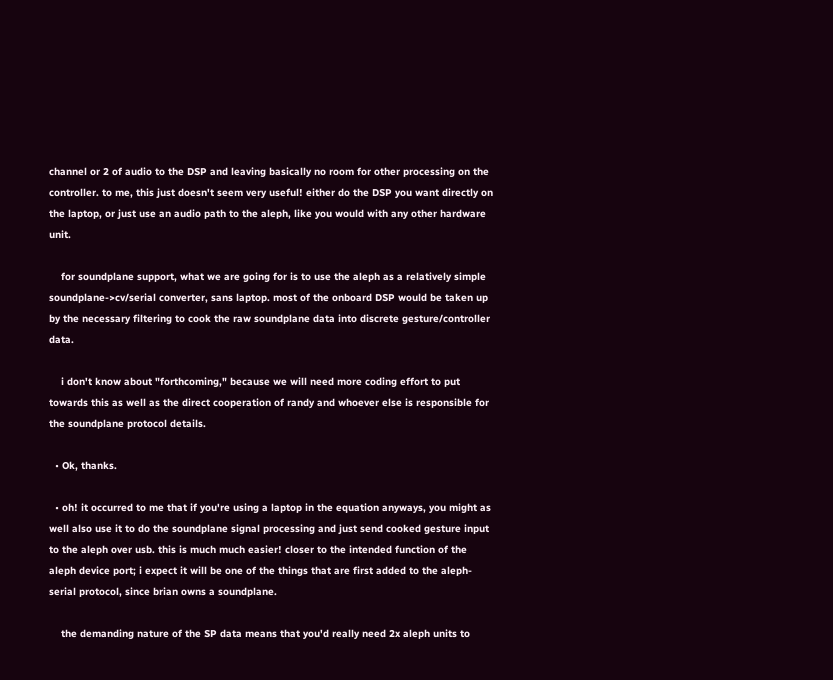channel or 2 of audio to the DSP and leaving basically no room for other processing on the controller. to me, this just doesn't seem very useful! either do the DSP you want directly on the laptop, or just use an audio path to the aleph, like you would with any other hardware unit.

    for soundplane support, what we are going for is to use the aleph as a relatively simple soundplane->cv/serial converter, sans laptop. most of the onboard DSP would be taken up by the necessary filtering to cook the raw soundplane data into discrete gesture/controller data.

    i don't know about "forthcoming," because we will need more coding effort to put towards this as well as the direct cooperation of randy and whoever else is responsible for the soundplane protocol details.

  • Ok, thanks.

  • oh! it occurred to me that if you're using a laptop in the equation anyways, you might as well also use it to do the soundplane signal processing and just send cooked gesture input to the aleph over usb. this is much much easier! closer to the intended function of the aleph device port; i expect it will be one of the things that are first added to the aleph-serial protocol, since brian owns a soundplane.

    the demanding nature of the SP data means that you'd really need 2x aleph units to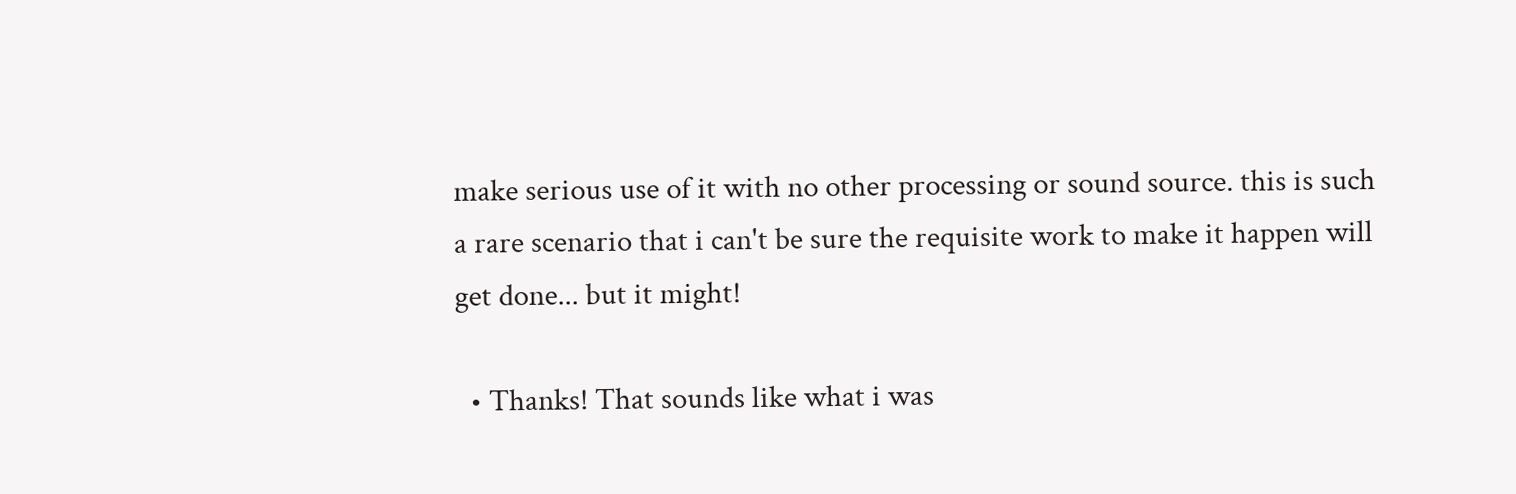make serious use of it with no other processing or sound source. this is such a rare scenario that i can't be sure the requisite work to make it happen will get done... but it might!

  • Thanks! That sounds like what i was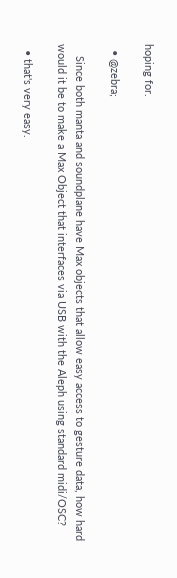hoping for.

  • @zebra;

    Since both manta and soundplane have Max objects that allow easy access to gesture data, how hard would it be to make a Max Object that interfaces via USB with the Aleph using standard midi/OSC?

  • that's very easy.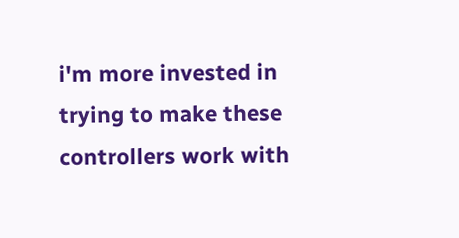i'm more invested in trying to make these controllers work with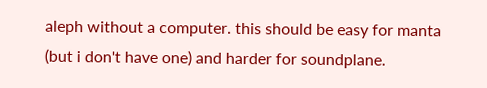aleph without a computer. this should be easy for manta (but i don't have one) and harder for soundplane.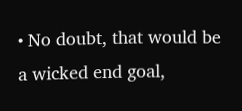• No doubt, that would be a wicked end goal,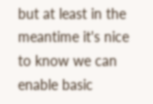but at least in the meantime it's nice to know we can enable basic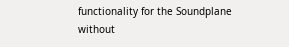functionality for the Soundplane without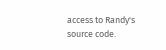access to Randy's source code.